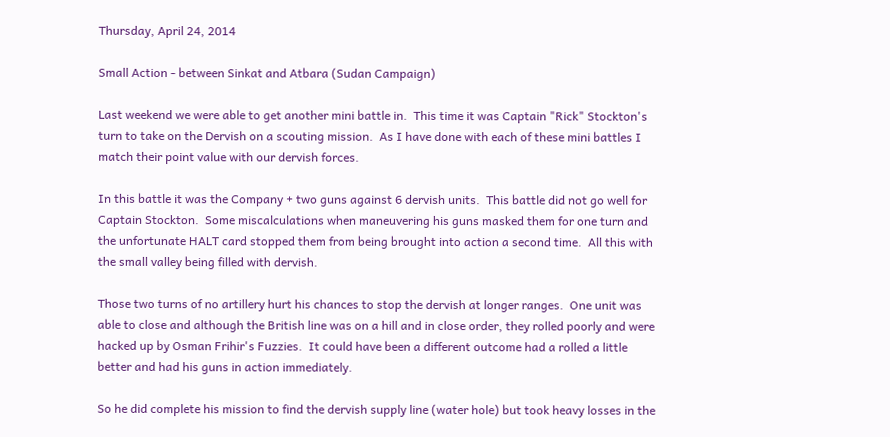Thursday, April 24, 2014

Small Action - between Sinkat and Atbara (Sudan Campaign)

Last weekend we were able to get another mini battle in.  This time it was Captain "Rick" Stockton's  turn to take on the Dervish on a scouting mission.  As I have done with each of these mini battles I match their point value with our dervish forces.

In this battle it was the Company + two guns against 6 dervish units.  This battle did not go well for Captain Stockton.  Some miscalculations when maneuvering his guns masked them for one turn and the unfortunate HALT card stopped them from being brought into action a second time.  All this with the small valley being filled with dervish.

Those two turns of no artillery hurt his chances to stop the dervish at longer ranges.  One unit was able to close and although the British line was on a hill and in close order, they rolled poorly and were hacked up by Osman Frihir's Fuzzies.  It could have been a different outcome had a rolled a little better and had his guns in action immediately.

So he did complete his mission to find the dervish supply line (water hole) but took heavy losses in the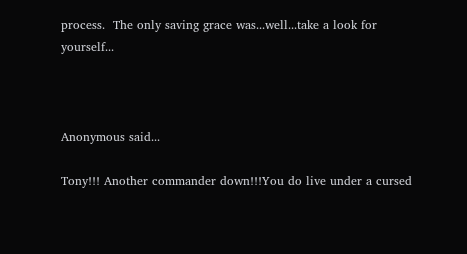process.  The only saving grace was...well...take a look for yourself...



Anonymous said...

Tony!!! Another commander down!!!You do live under a cursed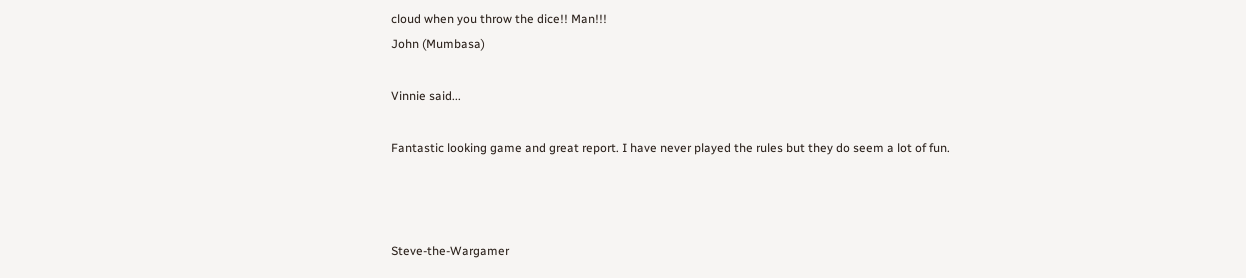cloud when you throw the dice!! Man!!!
John (Mumbasa)

Vinnie said...

Fantastic looking game and great report. I have never played the rules but they do seem a lot of fun.



Steve-the-Wargamer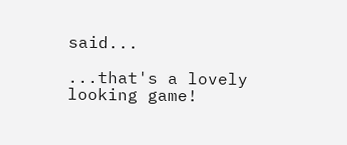said...

...that's a lovely looking game!